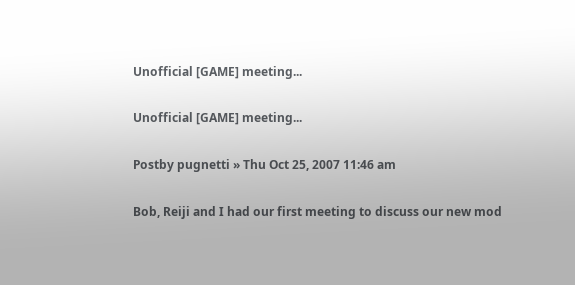Unofficial [GAME] meeting...

Unofficial [GAME] meeting...

Postby pugnetti » Thu Oct 25, 2007 11:46 am

Bob, Reiji and I had our first meeting to discuss our new mod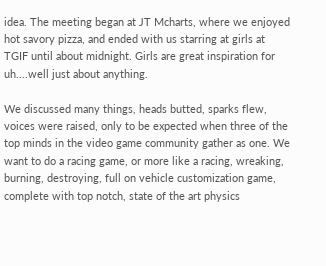idea. The meeting began at JT Mcharts, where we enjoyed hot savory pizza, and ended with us starring at girls at TGIF until about midnight. Girls are great inspiration for uh....well just about anything.

We discussed many things, heads butted, sparks flew, voices were raised, only to be expected when three of the top minds in the video game community gather as one. We want to do a racing game, or more like a racing, wreaking, burning, destroying, full on vehicle customization game, complete with top notch, state of the art physics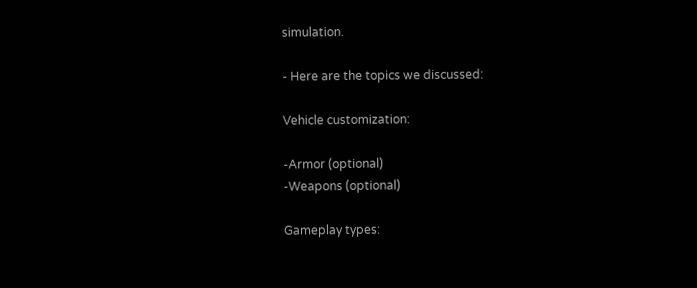simulation.

- Here are the topics we discussed:

Vehicle customization:

-Armor (optional)
-Weapons (optional)

Gameplay types: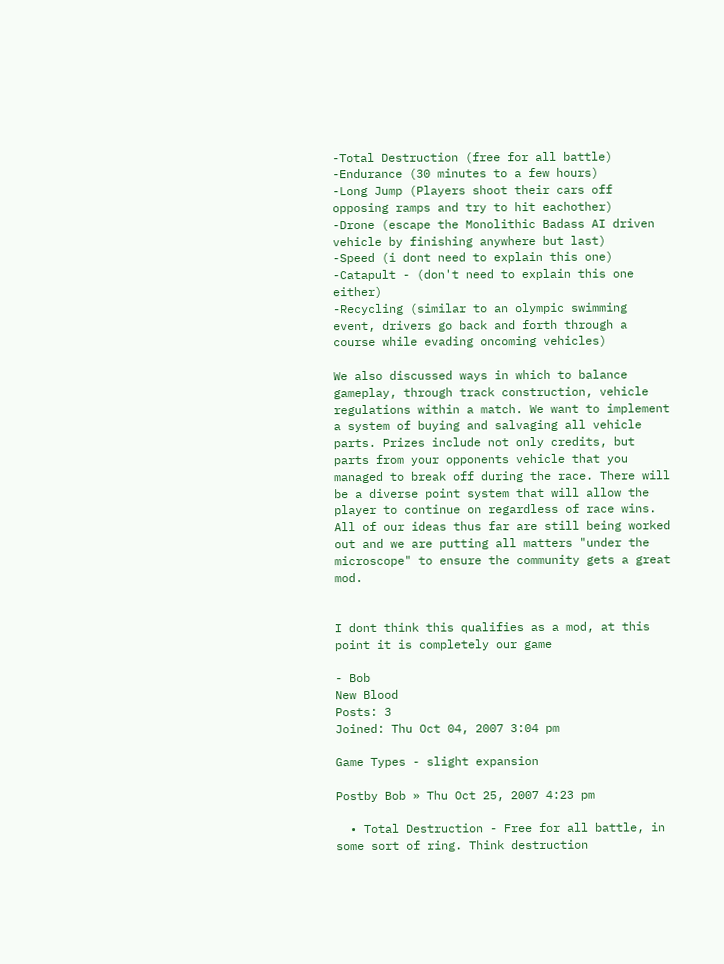-Total Destruction (free for all battle)
-Endurance (30 minutes to a few hours)
-Long Jump (Players shoot their cars off opposing ramps and try to hit eachother)
-Drone (escape the Monolithic Badass AI driven vehicle by finishing anywhere but last)
-Speed (i dont need to explain this one)
-Catapult - (don't need to explain this one either)
-Recycling (similar to an olympic swimming event, drivers go back and forth through a course while evading oncoming vehicles)

We also discussed ways in which to balance gameplay, through track construction, vehicle regulations within a match. We want to implement a system of buying and salvaging all vehicle parts. Prizes include not only credits, but parts from your opponents vehicle that you managed to break off during the race. There will be a diverse point system that will allow the player to continue on regardless of race wins. All of our ideas thus far are still being worked out and we are putting all matters "under the microscope" to ensure the community gets a great mod.


I dont think this qualifies as a mod, at this point it is completely our game

- Bob
New Blood
Posts: 3
Joined: Thu Oct 04, 2007 3:04 pm

Game Types - slight expansion

Postby Bob » Thu Oct 25, 2007 4:23 pm

  • Total Destruction - Free for all battle, in some sort of ring. Think destruction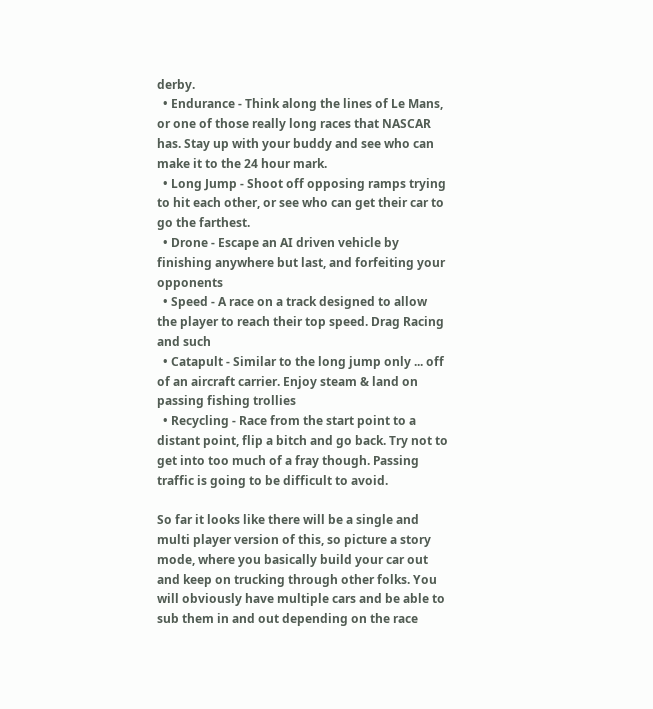derby.
  • Endurance - Think along the lines of Le Mans, or one of those really long races that NASCAR has. Stay up with your buddy and see who can make it to the 24 hour mark.
  • Long Jump - Shoot off opposing ramps trying to hit each other, or see who can get their car to go the farthest.
  • Drone - Escape an AI driven vehicle by finishing anywhere but last, and forfeiting your opponents
  • Speed - A race on a track designed to allow the player to reach their top speed. Drag Racing and such
  • Catapult - Similar to the long jump only ... off of an aircraft carrier. Enjoy steam & land on passing fishing trollies
  • Recycling - Race from the start point to a distant point, flip a bitch and go back. Try not to get into too much of a fray though. Passing traffic is going to be difficult to avoid.

So far it looks like there will be a single and multi player version of this, so picture a story mode, where you basically build your car out and keep on trucking through other folks. You will obviously have multiple cars and be able to sub them in and out depending on the race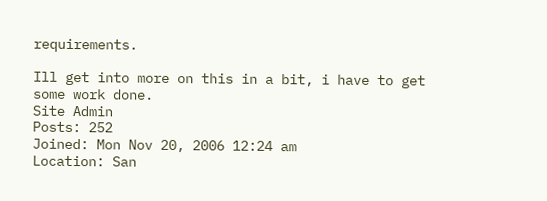requirements.

Ill get into more on this in a bit, i have to get some work done.
Site Admin
Posts: 252
Joined: Mon Nov 20, 2006 12:24 am
Location: San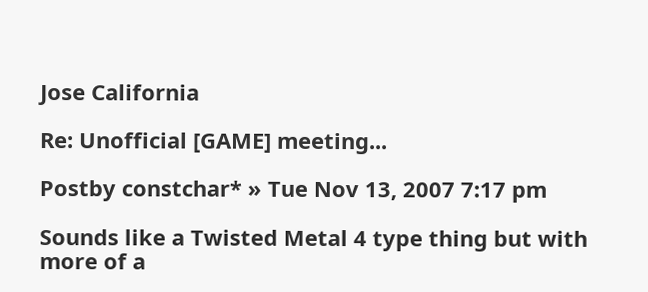Jose California

Re: Unofficial [GAME] meeting...

Postby constchar* » Tue Nov 13, 2007 7:17 pm

Sounds like a Twisted Metal 4 type thing but with more of a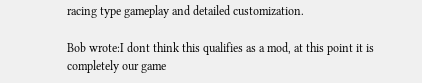racing type gameplay and detailed customization.

Bob wrote:I dont think this qualifies as a mod, at this point it is completely our game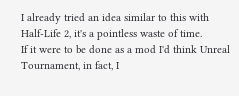I already tried an idea similar to this with Half-Life 2, it's a pointless waste of time.
If it were to be done as a mod I'd think Unreal Tournament, in fact, I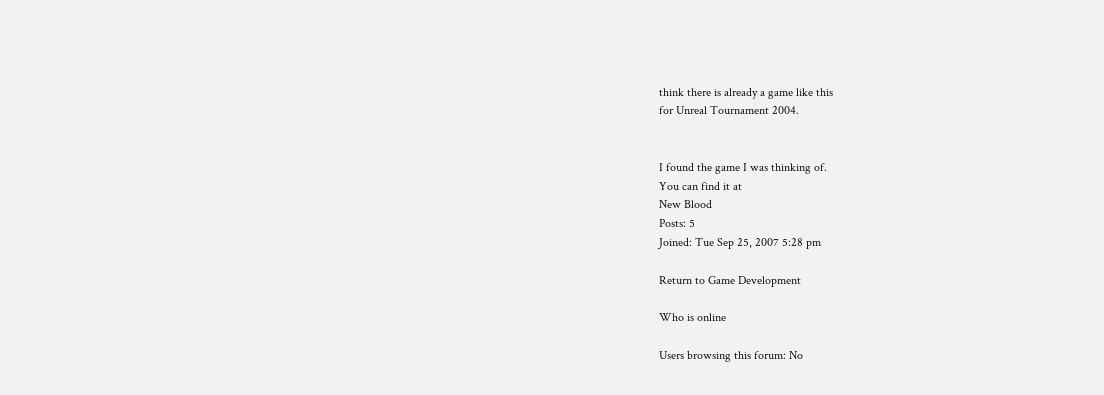think there is already a game like this
for Unreal Tournament 2004.


I found the game I was thinking of.
You can find it at
New Blood
Posts: 5
Joined: Tue Sep 25, 2007 5:28 pm

Return to Game Development

Who is online

Users browsing this forum: No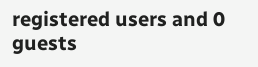registered users and 0 guests